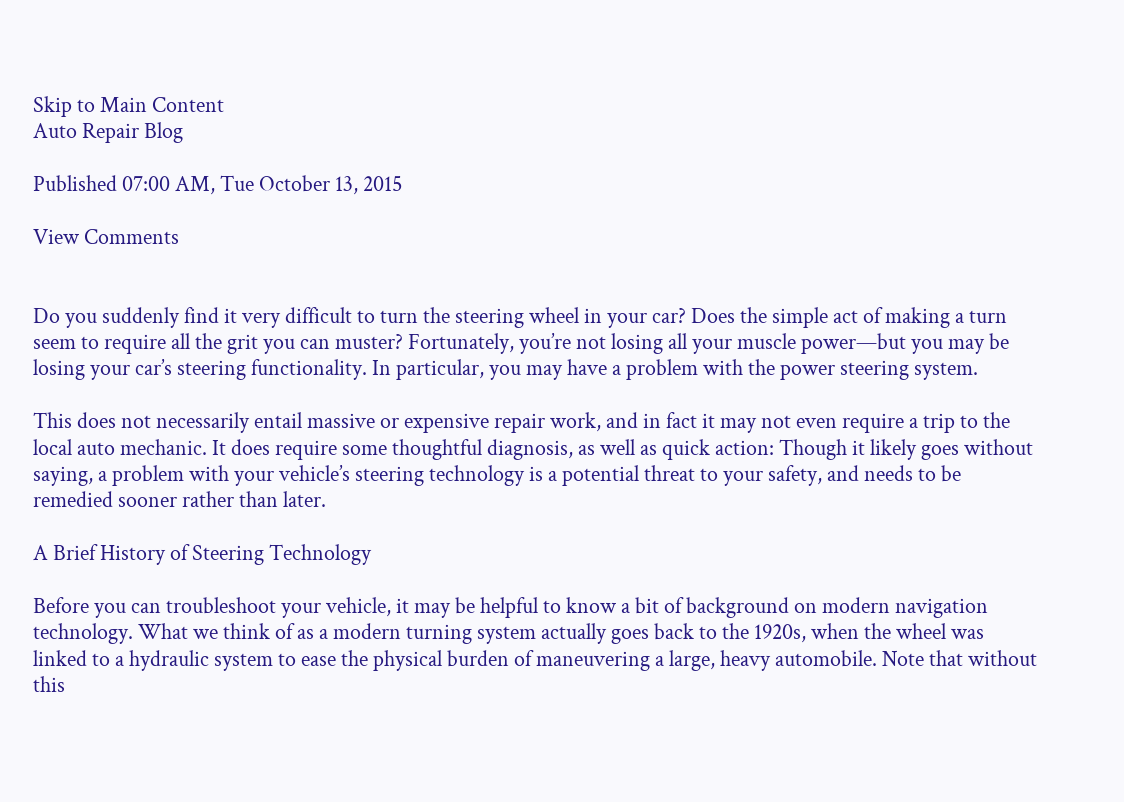Skip to Main Content
Auto Repair Blog

Published 07:00 AM, Tue October 13, 2015

View Comments


Do you suddenly find it very difficult to turn the steering wheel in your car? Does the simple act of making a turn seem to require all the grit you can muster? Fortunately, you’re not losing all your muscle power—but you may be losing your car’s steering functionality. In particular, you may have a problem with the power steering system.

This does not necessarily entail massive or expensive repair work, and in fact it may not even require a trip to the local auto mechanic. It does require some thoughtful diagnosis, as well as quick action: Though it likely goes without saying, a problem with your vehicle’s steering technology is a potential threat to your safety, and needs to be remedied sooner rather than later.

A Brief History of Steering Technology

Before you can troubleshoot your vehicle, it may be helpful to know a bit of background on modern navigation technology. What we think of as a modern turning system actually goes back to the 1920s, when the wheel was linked to a hydraulic system to ease the physical burden of maneuvering a large, heavy automobile. Note that without this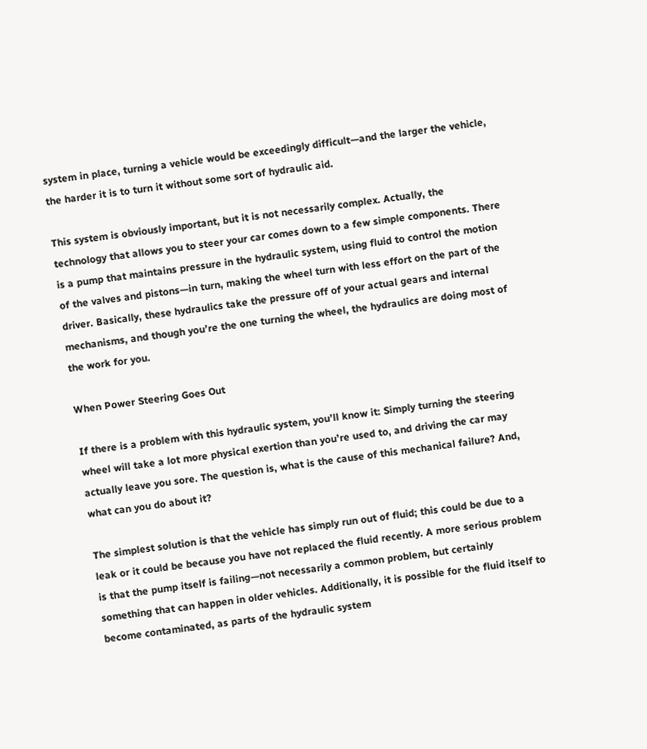system in place, turning a vehicle would be exceedingly difficult—and the larger the vehicle, the harder it is to turn it without some sort of hydraulic aid.

This system is obviously important, but it is not necessarily complex. Actually, the technology that allows you to steer your car comes down to a few simple components. There is a pump that maintains pressure in the hydraulic system, using fluid to control the motion of the valves and pistons—in turn, making the wheel turn with less effort on the part of the driver. Basically, these hydraulics take the pressure off of your actual gears and internal mechanisms, and though you’re the one turning the wheel, the hydraulics are doing most of the work for you.

When Power Steering Goes Out

If there is a problem with this hydraulic system, you’ll know it: Simply turning the steering wheel will take a lot more physical exertion than you’re used to, and driving the car may actually leave you sore. The question is, what is the cause of this mechanical failure? And, what can you do about it?

The simplest solution is that the vehicle has simply run out of fluid; this could be due to a leak or it could be because you have not replaced the fluid recently. A more serious problem is that the pump itself is failing—not necessarily a common problem, but certainly something that can happen in older vehicles. Additionally, it is possible for the fluid itself to become contaminated, as parts of the hydraulic system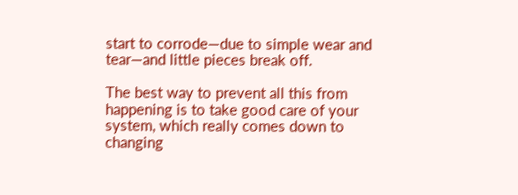start to corrode—due to simple wear and tear—and little pieces break off.

The best way to prevent all this from happening is to take good care of your system, which really comes down to changing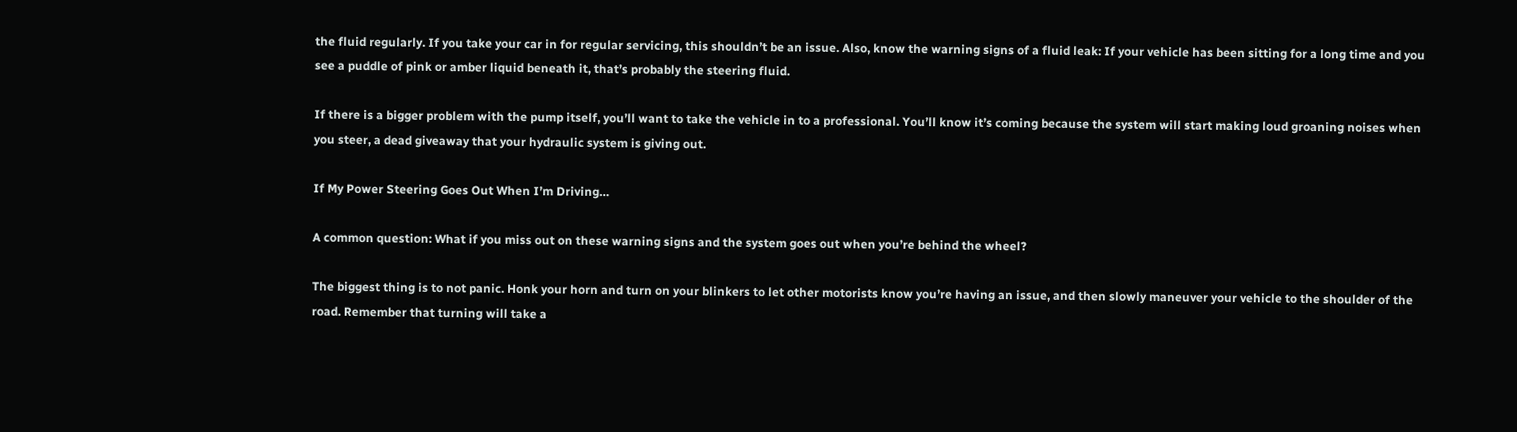the fluid regularly. If you take your car in for regular servicing, this shouldn’t be an issue. Also, know the warning signs of a fluid leak: If your vehicle has been sitting for a long time and you see a puddle of pink or amber liquid beneath it, that’s probably the steering fluid.

If there is a bigger problem with the pump itself, you’ll want to take the vehicle in to a professional. You’ll know it’s coming because the system will start making loud groaning noises when you steer, a dead giveaway that your hydraulic system is giving out.

If My Power Steering Goes Out When I’m Driving…

A common question: What if you miss out on these warning signs and the system goes out when you’re behind the wheel?

The biggest thing is to not panic. Honk your horn and turn on your blinkers to let other motorists know you’re having an issue, and then slowly maneuver your vehicle to the shoulder of the road. Remember that turning will take a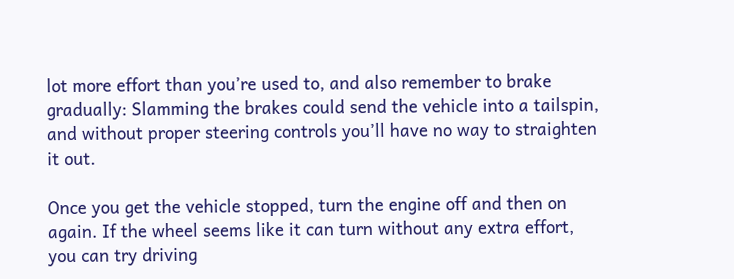lot more effort than you’re used to, and also remember to brake gradually: Slamming the brakes could send the vehicle into a tailspin, and without proper steering controls you’ll have no way to straighten it out.

Once you get the vehicle stopped, turn the engine off and then on again. If the wheel seems like it can turn without any extra effort, you can try driving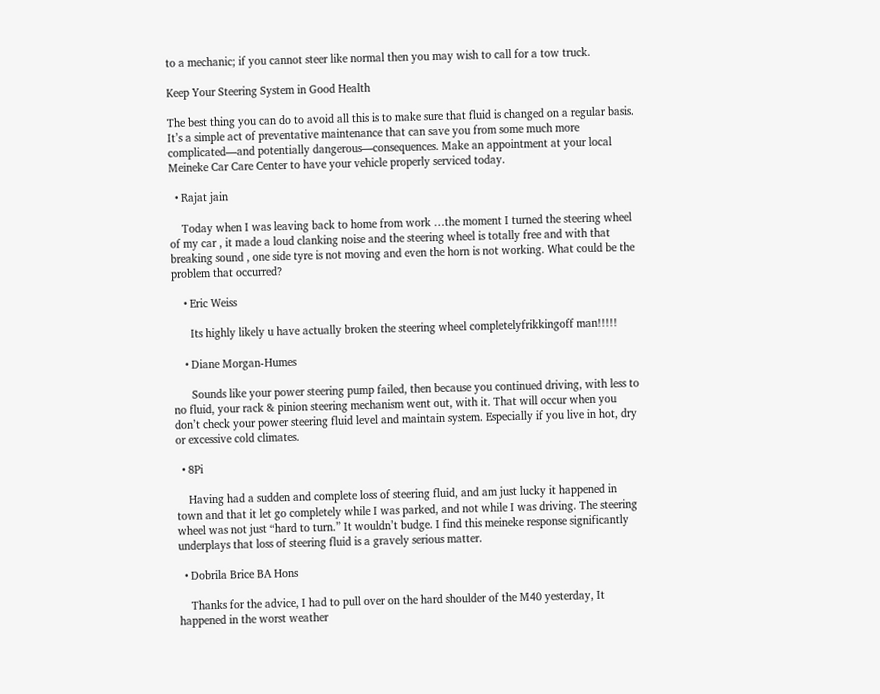to a mechanic; if you cannot steer like normal then you may wish to call for a tow truck.

Keep Your Steering System in Good Health

The best thing you can do to avoid all this is to make sure that fluid is changed on a regular basis. It’s a simple act of preventative maintenance that can save you from some much more complicated—and potentially dangerous—consequences. Make an appointment at your local Meineke Car Care Center to have your vehicle properly serviced today.

  • Rajat jain

    Today when I was leaving back to home from work …the moment I turned the steering wheel of my car , it made a loud clanking noise and the steering wheel is totally free and with that breaking sound , one side tyre is not moving and even the horn is not working. What could be the problem that occurred?

    • Eric Weiss

      Its highly likely u have actually broken the steering wheel completelyfrikkingoff man!!!!!

    • Diane Morgan-Humes

      Sounds like your power steering pump failed, then because you continued driving, with less to no fluid, your rack & pinion steering mechanism went out, with it. That will occur when you don’t check your power steering fluid level and maintain system. Especially if you live in hot, dry or excessive cold climates.

  • 8Pi

    Having had a sudden and complete loss of steering fluid, and am just lucky it happened in town and that it let go completely while I was parked, and not while I was driving. The steering wheel was not just “hard to turn.” It wouldn’t budge. I find this meineke response significantly underplays that loss of steering fluid is a gravely serious matter.

  • Dobrila Brice BA Hons

    Thanks for the advice, I had to pull over on the hard shoulder of the M40 yesterday, It happened in the worst weather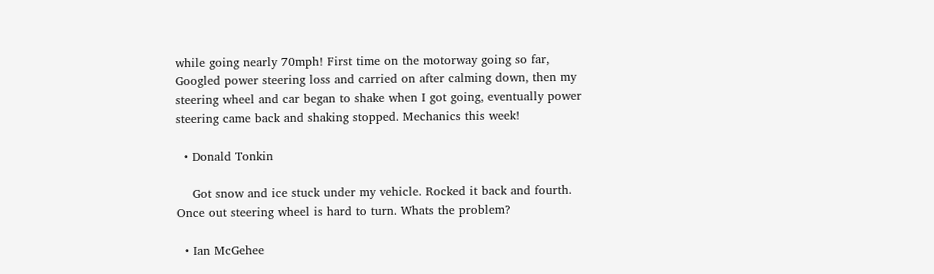while going nearly 70mph! First time on the motorway going so far, Googled power steering loss and carried on after calming down, then my steering wheel and car began to shake when I got going, eventually power steering came back and shaking stopped. Mechanics this week!

  • Donald Tonkin

    Got snow and ice stuck under my vehicle. Rocked it back and fourth. Once out steering wheel is hard to turn. Whats the problem?

  • Ian McGehee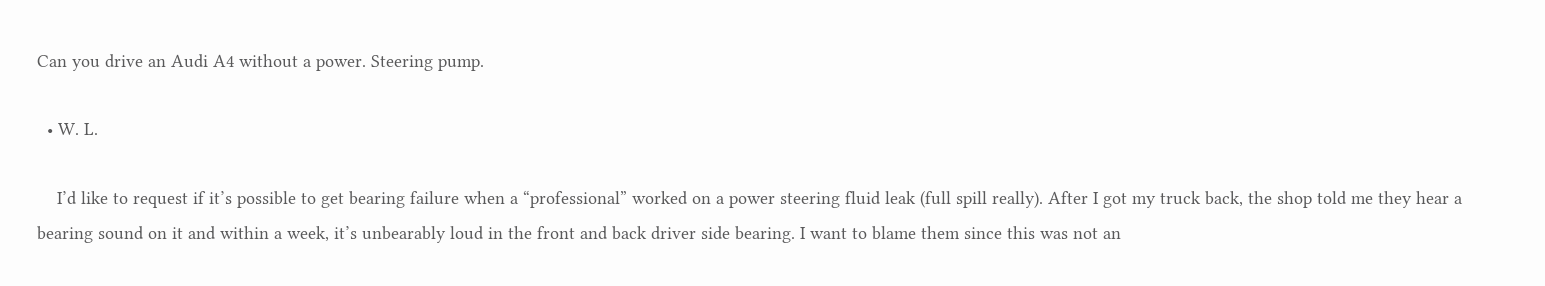Can you drive an Audi A4 without a power. Steering pump.

  • W. L.

    I’d like to request if it’s possible to get bearing failure when a “professional” worked on a power steering fluid leak (full spill really). After I got my truck back, the shop told me they hear a bearing sound on it and within a week, it’s unbearably loud in the front and back driver side bearing. I want to blame them since this was not an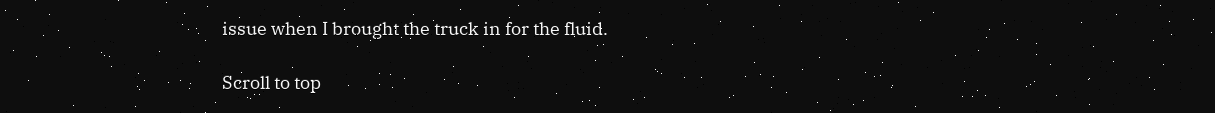issue when I brought the truck in for the fluid.

Scroll to top